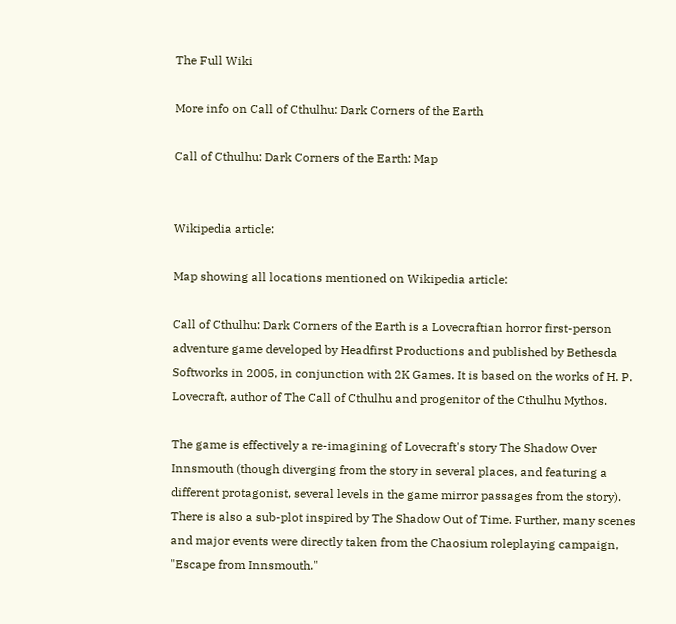The Full Wiki

More info on Call of Cthulhu: Dark Corners of the Earth

Call of Cthulhu: Dark Corners of the Earth: Map


Wikipedia article:

Map showing all locations mentioned on Wikipedia article:

Call of Cthulhu: Dark Corners of the Earth is a Lovecraftian horror first-person adventure game developed by Headfirst Productions and published by Bethesda Softworks in 2005, in conjunction with 2K Games. It is based on the works of H. P. Lovecraft, author of The Call of Cthulhu and progenitor of the Cthulhu Mythos.

The game is effectively a re-imagining of Lovecraft's story The Shadow Over Innsmouth (though diverging from the story in several places, and featuring a different protagonist, several levels in the game mirror passages from the story). There is also a sub-plot inspired by The Shadow Out of Time. Further, many scenes and major events were directly taken from the Chaosium roleplaying campaign, "Escape from Innsmouth."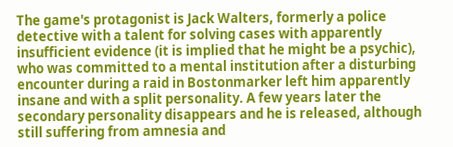The game's protagonist is Jack Walters, formerly a police detective with a talent for solving cases with apparently insufficient evidence (it is implied that he might be a psychic), who was committed to a mental institution after a disturbing encounter during a raid in Bostonmarker left him apparently insane and with a split personality. A few years later the secondary personality disappears and he is released, although still suffering from amnesia and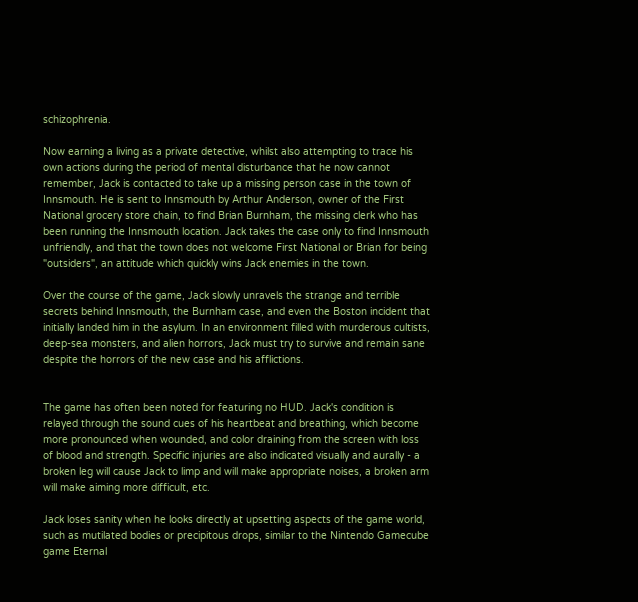schizophrenia.

Now earning a living as a private detective, whilst also attempting to trace his own actions during the period of mental disturbance that he now cannot remember, Jack is contacted to take up a missing person case in the town of Innsmouth. He is sent to Innsmouth by Arthur Anderson, owner of the First National grocery store chain, to find Brian Burnham, the missing clerk who has been running the Innsmouth location. Jack takes the case only to find Innsmouth unfriendly, and that the town does not welcome First National or Brian for being "outsiders", an attitude which quickly wins Jack enemies in the town.

Over the course of the game, Jack slowly unravels the strange and terrible secrets behind Innsmouth, the Burnham case, and even the Boston incident that initially landed him in the asylum. In an environment filled with murderous cultists, deep-sea monsters, and alien horrors, Jack must try to survive and remain sane despite the horrors of the new case and his afflictions.


The game has often been noted for featuring no HUD. Jack's condition is relayed through the sound cues of his heartbeat and breathing, which become more pronounced when wounded, and color draining from the screen with loss of blood and strength. Specific injuries are also indicated visually and aurally - a broken leg will cause Jack to limp and will make appropriate noises, a broken arm will make aiming more difficult, etc.

Jack loses sanity when he looks directly at upsetting aspects of the game world, such as mutilated bodies or precipitous drops, similar to the Nintendo Gamecube game Eternal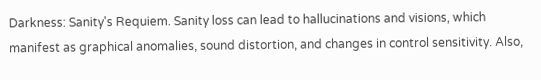Darkness: Sanity's Requiem. Sanity loss can lead to hallucinations and visions, which manifest as graphical anomalies, sound distortion, and changes in control sensitivity. Also,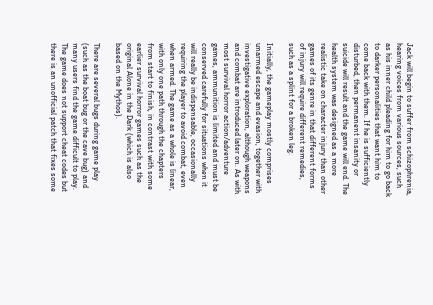Jack will begin to suffer from schizophrenia, hearing voices from various sources, such as his inner child pleading for him to go back to darker personalities that want him to come back with them. If he is sufficiently disturbed, then permanent insanity or suicide will result and the game will end. The health system was designed as a more realistic take on character injury than other games of its genre in that different forms of injury will require different remedies, such as a splint for a broken leg.

Initially, the gameplay mostly comprises unarmed escape and evasion, together with investigative exploration, although weapons and combat are introduced later on. As with most survival horror action/adventure games, ammunition is limited and must be conserved carefully for situations when it will really be indispensable, occasionally requiring the player to avoid combat, even when armed. The game as a whole is linear, with only one path through the chapters from start to finish, in contrast with some earlier survival horror games such as the original Alone in the Dark (which is also based on the Mythos).

There are several bugs during game play (such as the boat bug or the cave bug) and many users find the game difficult to play. The game does not support cheat codes but there is an unofficial patch that fixes some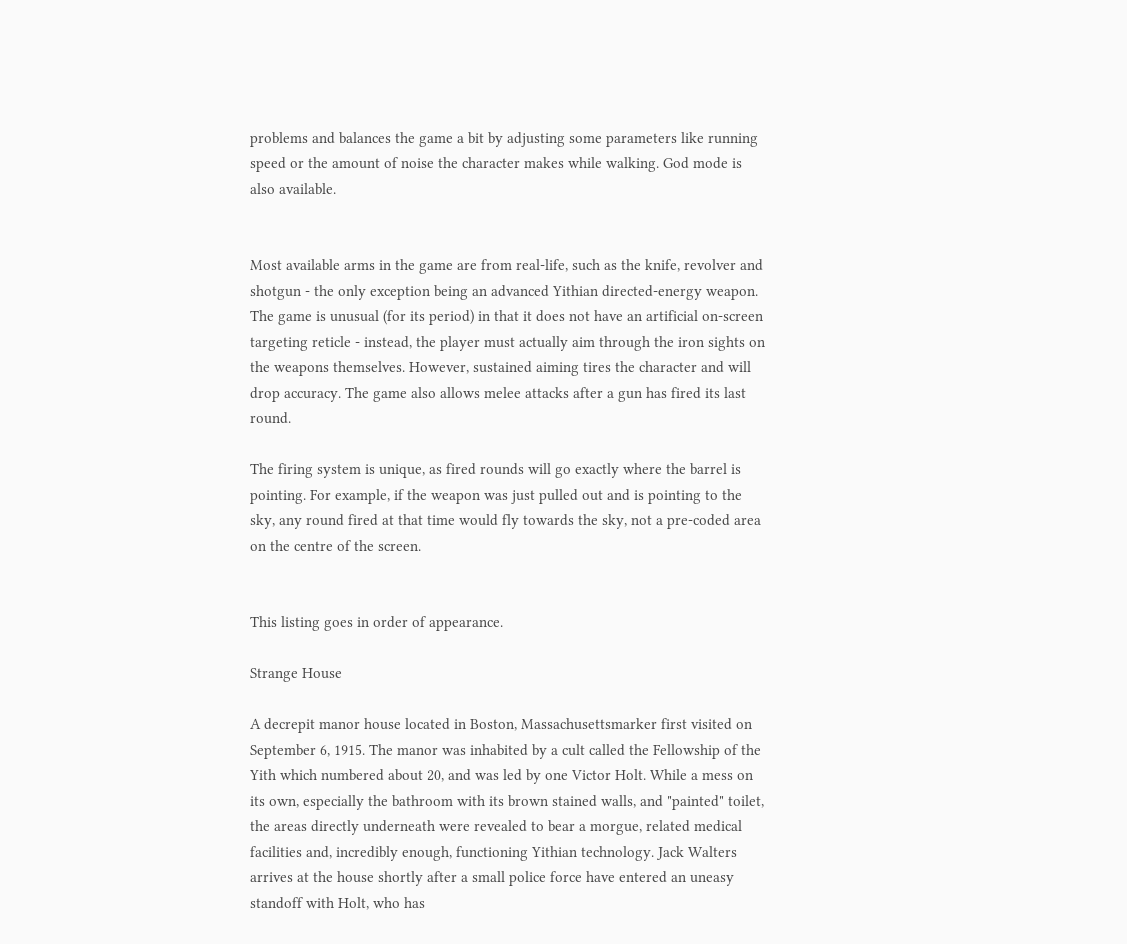problems and balances the game a bit by adjusting some parameters like running speed or the amount of noise the character makes while walking. God mode is also available.


Most available arms in the game are from real-life, such as the knife, revolver and shotgun - the only exception being an advanced Yithian directed-energy weapon. The game is unusual (for its period) in that it does not have an artificial on-screen targeting reticle - instead, the player must actually aim through the iron sights on the weapons themselves. However, sustained aiming tires the character and will drop accuracy. The game also allows melee attacks after a gun has fired its last round.

The firing system is unique, as fired rounds will go exactly where the barrel is pointing. For example, if the weapon was just pulled out and is pointing to the sky, any round fired at that time would fly towards the sky, not a pre-coded area on the centre of the screen.


This listing goes in order of appearance.

Strange House

A decrepit manor house located in Boston, Massachusettsmarker first visited on September 6, 1915. The manor was inhabited by a cult called the Fellowship of the Yith which numbered about 20, and was led by one Victor Holt. While a mess on its own, especially the bathroom with its brown stained walls, and "painted" toilet, the areas directly underneath were revealed to bear a morgue, related medical facilities and, incredibly enough, functioning Yithian technology. Jack Walters arrives at the house shortly after a small police force have entered an uneasy standoff with Holt, who has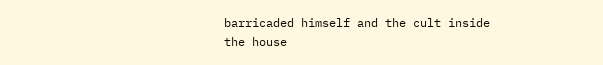barricaded himself and the cult inside the house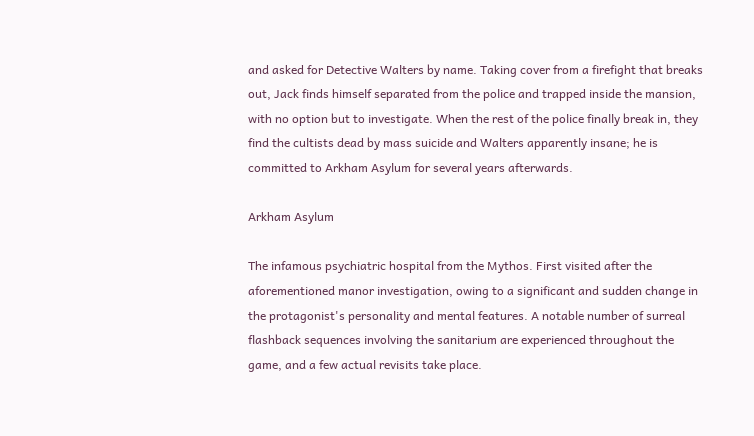and asked for Detective Walters by name. Taking cover from a firefight that breaks out, Jack finds himself separated from the police and trapped inside the mansion, with no option but to investigate. When the rest of the police finally break in, they find the cultists dead by mass suicide and Walters apparently insane; he is committed to Arkham Asylum for several years afterwards.

Arkham Asylum

The infamous psychiatric hospital from the Mythos. First visited after the aforementioned manor investigation, owing to a significant and sudden change in the protagonist's personality and mental features. A notable number of surreal flashback sequences involving the sanitarium are experienced throughout the game, and a few actual revisits take place.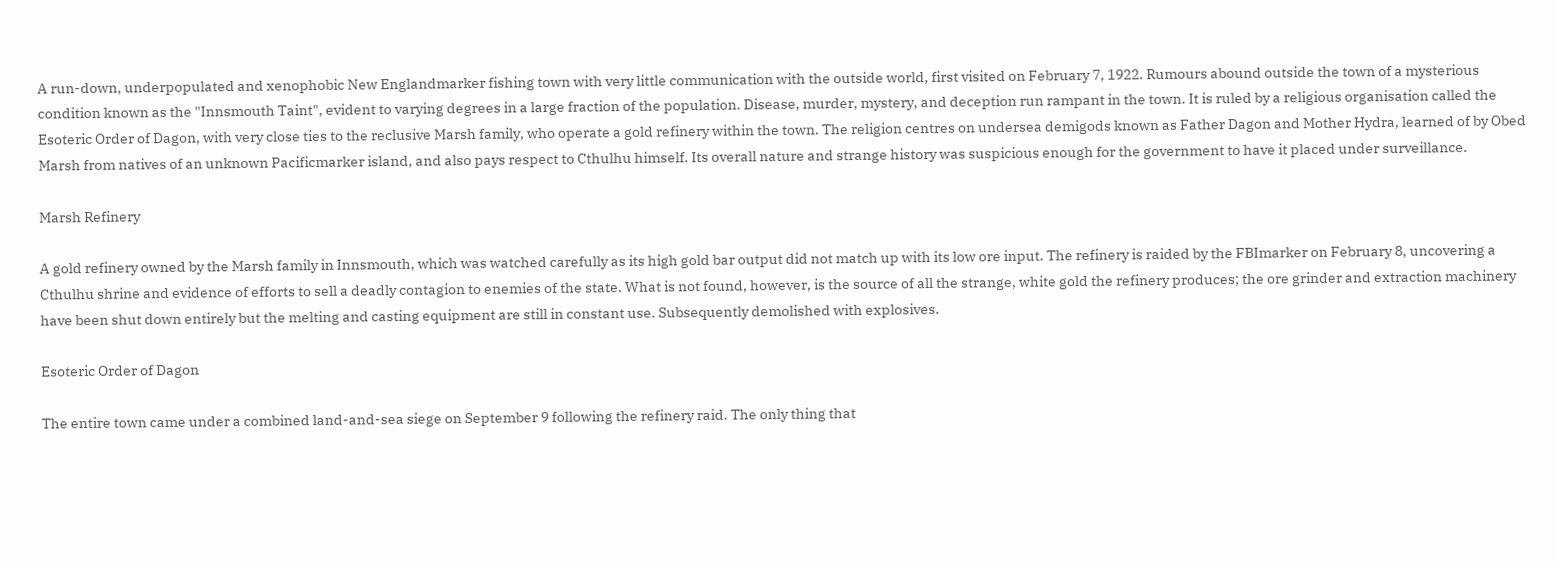A run-down, underpopulated and xenophobic New Englandmarker fishing town with very little communication with the outside world, first visited on February 7, 1922. Rumours abound outside the town of a mysterious condition known as the "Innsmouth Taint", evident to varying degrees in a large fraction of the population. Disease, murder, mystery, and deception run rampant in the town. It is ruled by a religious organisation called the Esoteric Order of Dagon, with very close ties to the reclusive Marsh family, who operate a gold refinery within the town. The religion centres on undersea demigods known as Father Dagon and Mother Hydra, learned of by Obed Marsh from natives of an unknown Pacificmarker island, and also pays respect to Cthulhu himself. Its overall nature and strange history was suspicious enough for the government to have it placed under surveillance.

Marsh Refinery

A gold refinery owned by the Marsh family in Innsmouth, which was watched carefully as its high gold bar output did not match up with its low ore input. The refinery is raided by the FBImarker on February 8, uncovering a Cthulhu shrine and evidence of efforts to sell a deadly contagion to enemies of the state. What is not found, however, is the source of all the strange, white gold the refinery produces; the ore grinder and extraction machinery have been shut down entirely but the melting and casting equipment are still in constant use. Subsequently demolished with explosives.

Esoteric Order of Dagon

The entire town came under a combined land-and-sea siege on September 9 following the refinery raid. The only thing that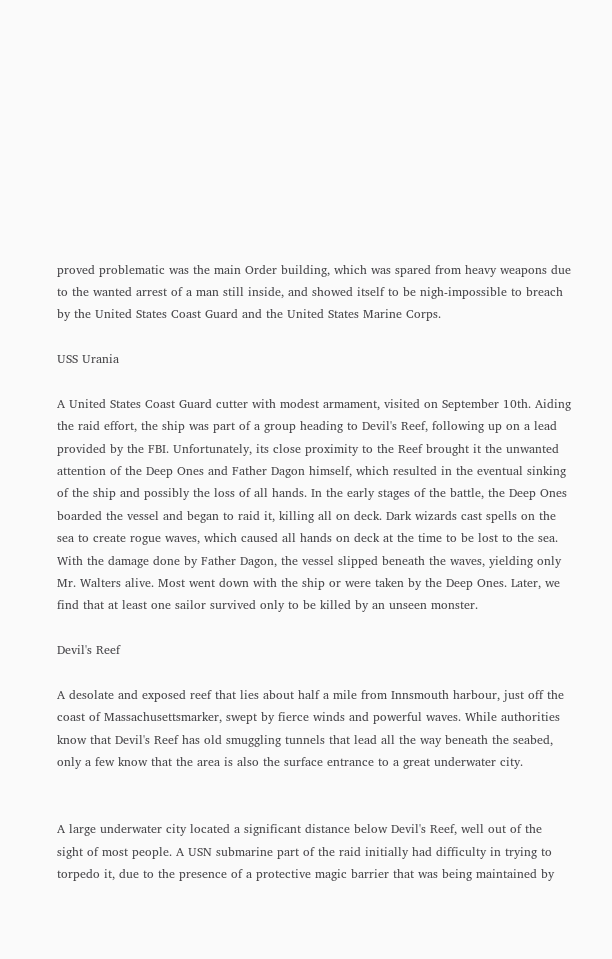proved problematic was the main Order building, which was spared from heavy weapons due to the wanted arrest of a man still inside, and showed itself to be nigh-impossible to breach by the United States Coast Guard and the United States Marine Corps.

USS Urania

A United States Coast Guard cutter with modest armament, visited on September 10th. Aiding the raid effort, the ship was part of a group heading to Devil's Reef, following up on a lead provided by the FBI. Unfortunately, its close proximity to the Reef brought it the unwanted attention of the Deep Ones and Father Dagon himself, which resulted in the eventual sinking of the ship and possibly the loss of all hands. In the early stages of the battle, the Deep Ones boarded the vessel and began to raid it, killing all on deck. Dark wizards cast spells on the sea to create rogue waves, which caused all hands on deck at the time to be lost to the sea. With the damage done by Father Dagon, the vessel slipped beneath the waves, yielding only Mr. Walters alive. Most went down with the ship or were taken by the Deep Ones. Later, we find that at least one sailor survived only to be killed by an unseen monster.

Devil's Reef

A desolate and exposed reef that lies about half a mile from Innsmouth harbour, just off the coast of Massachusettsmarker, swept by fierce winds and powerful waves. While authorities know that Devil's Reef has old smuggling tunnels that lead all the way beneath the seabed, only a few know that the area is also the surface entrance to a great underwater city.


A large underwater city located a significant distance below Devil's Reef, well out of the sight of most people. A USN submarine part of the raid initially had difficulty in trying to torpedo it, due to the presence of a protective magic barrier that was being maintained by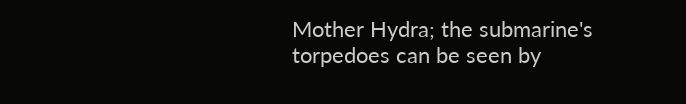Mother Hydra; the submarine's torpedoes can be seen by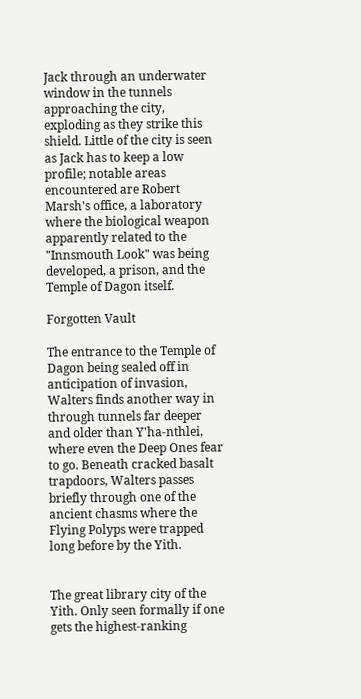Jack through an underwater window in the tunnels approaching the city, exploding as they strike this shield. Little of the city is seen as Jack has to keep a low profile; notable areas encountered are Robert Marsh's office, a laboratory where the biological weapon apparently related to the "Innsmouth Look" was being developed, a prison, and the Temple of Dagon itself.

Forgotten Vault

The entrance to the Temple of Dagon being sealed off in anticipation of invasion, Walters finds another way in through tunnels far deeper and older than Y'ha-nthlei, where even the Deep Ones fear to go. Beneath cracked basalt trapdoors, Walters passes briefly through one of the ancient chasms where the Flying Polyps were trapped long before by the Yith.


The great library city of the Yith. Only seen formally if one gets the highest-ranking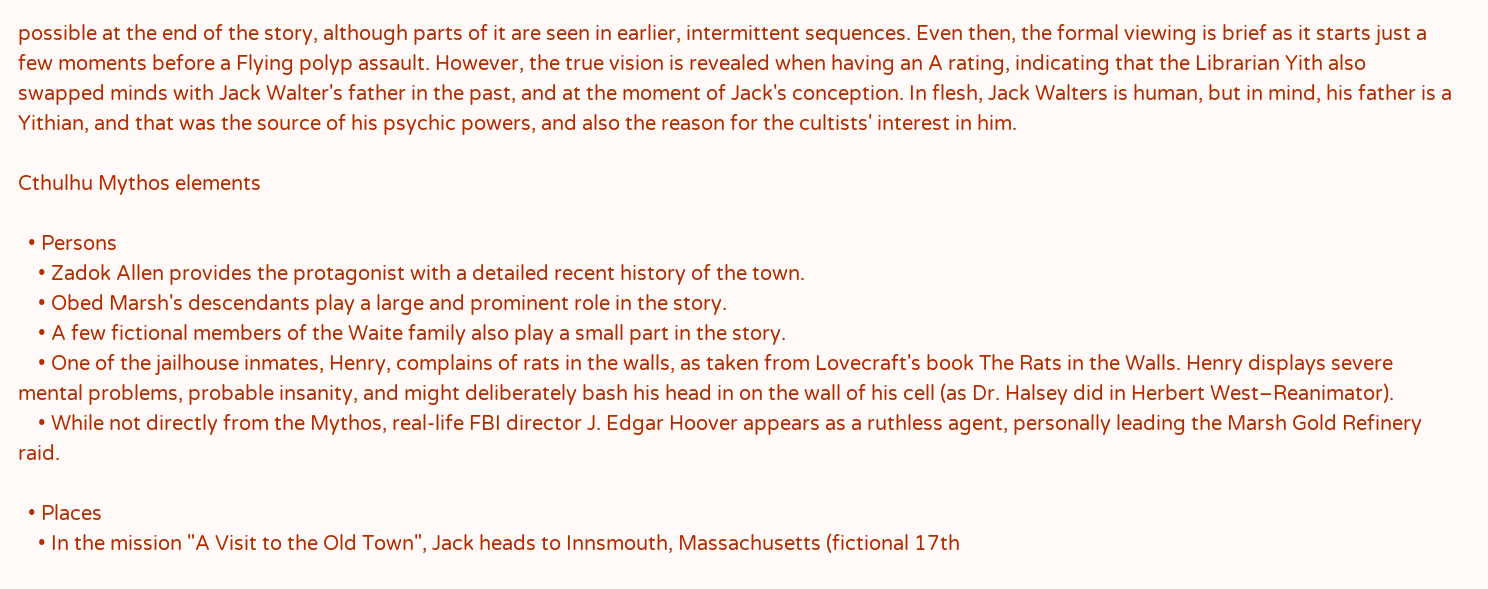possible at the end of the story, although parts of it are seen in earlier, intermittent sequences. Even then, the formal viewing is brief as it starts just a few moments before a Flying polyp assault. However, the true vision is revealed when having an A rating, indicating that the Librarian Yith also swapped minds with Jack Walter's father in the past, and at the moment of Jack's conception. In flesh, Jack Walters is human, but in mind, his father is a Yithian, and that was the source of his psychic powers, and also the reason for the cultists' interest in him.

Cthulhu Mythos elements

  • Persons
    • Zadok Allen provides the protagonist with a detailed recent history of the town.
    • Obed Marsh's descendants play a large and prominent role in the story.
    • A few fictional members of the Waite family also play a small part in the story.
    • One of the jailhouse inmates, Henry, complains of rats in the walls, as taken from Lovecraft's book The Rats in the Walls. Henry displays severe mental problems, probable insanity, and might deliberately bash his head in on the wall of his cell (as Dr. Halsey did in Herbert West–Reanimator).
    • While not directly from the Mythos, real-life FBI director J. Edgar Hoover appears as a ruthless agent, personally leading the Marsh Gold Refinery raid.

  • Places
    • In the mission "A Visit to the Old Town", Jack heads to Innsmouth, Massachusetts (fictional 17th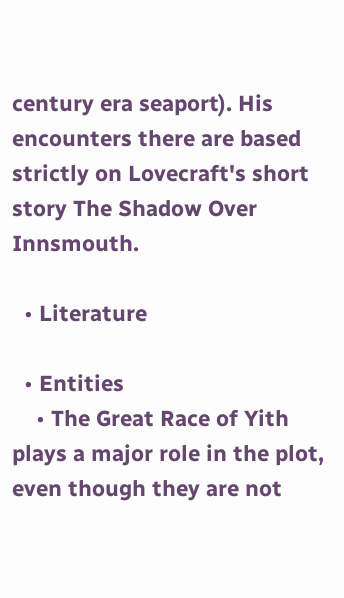century era seaport). His encounters there are based strictly on Lovecraft's short story The Shadow Over Innsmouth.

  • Literature

  • Entities
    • The Great Race of Yith plays a major role in the plot, even though they are not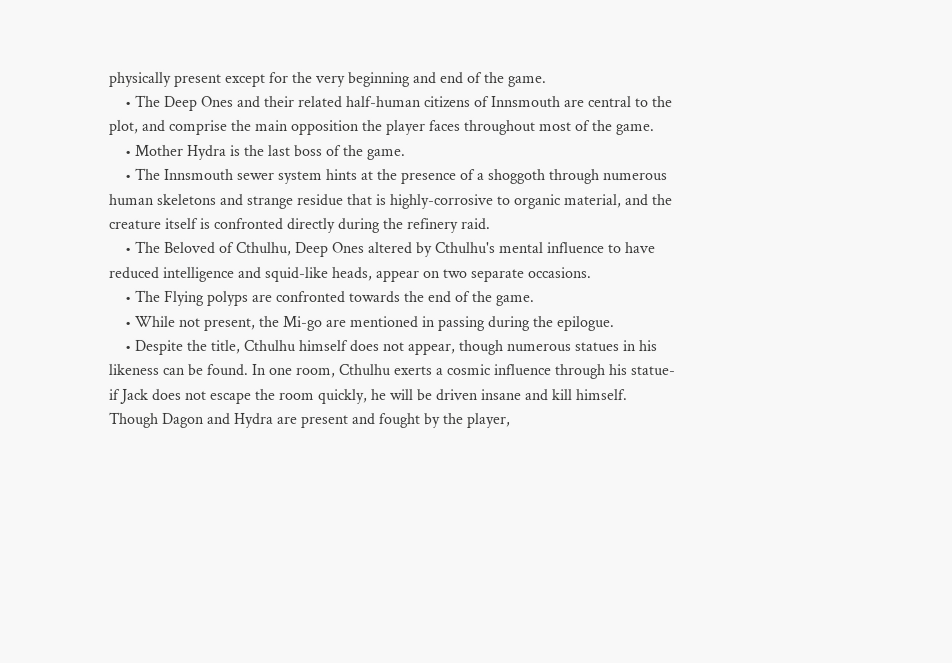physically present except for the very beginning and end of the game.
    • The Deep Ones and their related half-human citizens of Innsmouth are central to the plot, and comprise the main opposition the player faces throughout most of the game.
    • Mother Hydra is the last boss of the game.
    • The Innsmouth sewer system hints at the presence of a shoggoth through numerous human skeletons and strange residue that is highly-corrosive to organic material, and the creature itself is confronted directly during the refinery raid.
    • The Beloved of Cthulhu, Deep Ones altered by Cthulhu's mental influence to have reduced intelligence and squid-like heads, appear on two separate occasions.
    • The Flying polyps are confronted towards the end of the game.
    • While not present, the Mi-go are mentioned in passing during the epilogue.
    • Despite the title, Cthulhu himself does not appear, though numerous statues in his likeness can be found. In one room, Cthulhu exerts a cosmic influence through his statue- if Jack does not escape the room quickly, he will be driven insane and kill himself. Though Dagon and Hydra are present and fought by the player,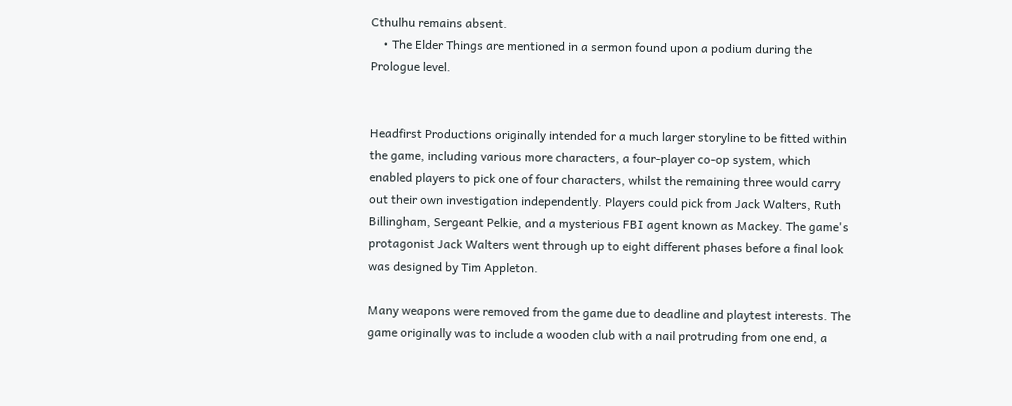Cthulhu remains absent.
    • The Elder Things are mentioned in a sermon found upon a podium during the Prologue level.


Headfirst Productions originally intended for a much larger storyline to be fitted within the game, including various more characters, a four-player co-op system, which enabled players to pick one of four characters, whilst the remaining three would carry out their own investigation independently. Players could pick from Jack Walters, Ruth Billingham, Sergeant Pelkie, and a mysterious FBI agent known as Mackey. The game's protagonist Jack Walters went through up to eight different phases before a final look was designed by Tim Appleton.

Many weapons were removed from the game due to deadline and playtest interests. The game originally was to include a wooden club with a nail protruding from one end, a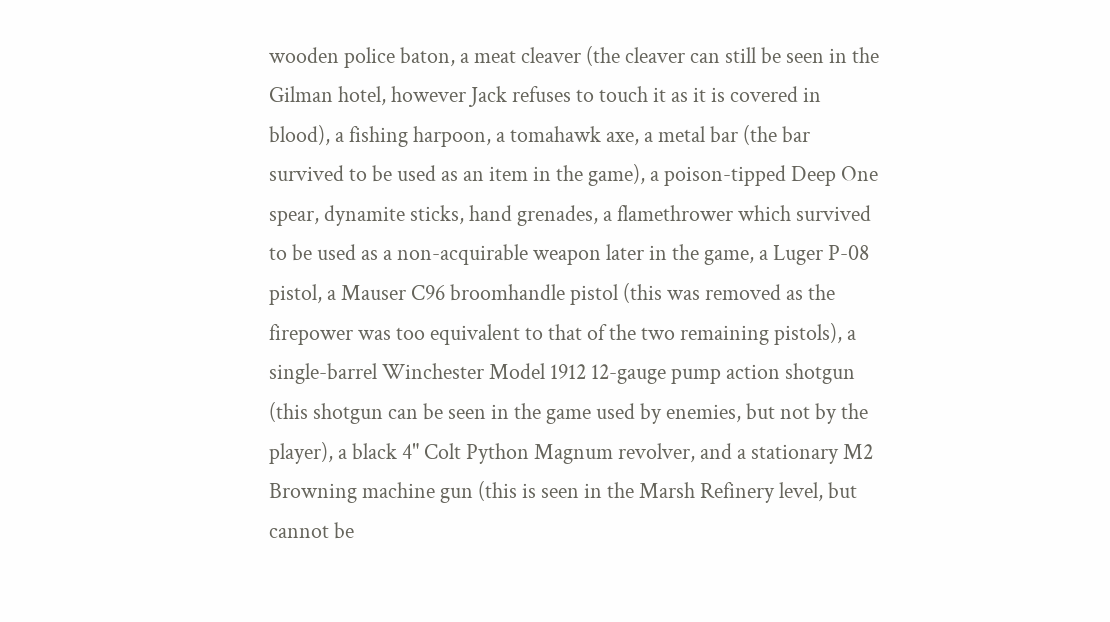wooden police baton, a meat cleaver (the cleaver can still be seen in the Gilman hotel, however Jack refuses to touch it as it is covered in blood), a fishing harpoon, a tomahawk axe, a metal bar (the bar survived to be used as an item in the game), a poison-tipped Deep One spear, dynamite sticks, hand grenades, a flamethrower which survived to be used as a non-acquirable weapon later in the game, a Luger P-08 pistol, a Mauser C96 broomhandle pistol (this was removed as the firepower was too equivalent to that of the two remaining pistols), a single-barrel Winchester Model 1912 12-gauge pump action shotgun (this shotgun can be seen in the game used by enemies, but not by the player), a black 4" Colt Python Magnum revolver, and a stationary M2 Browning machine gun (this is seen in the Marsh Refinery level, but cannot be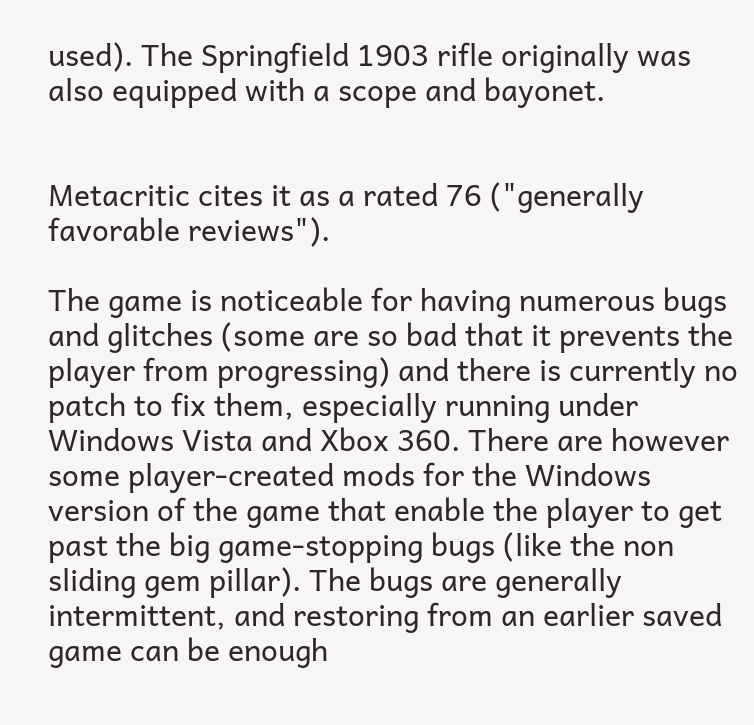used). The Springfield 1903 rifle originally was also equipped with a scope and bayonet.


Metacritic cites it as a rated 76 ("generally favorable reviews").

The game is noticeable for having numerous bugs and glitches (some are so bad that it prevents the player from progressing) and there is currently no patch to fix them, especially running under Windows Vista and Xbox 360. There are however some player-created mods for the Windows version of the game that enable the player to get past the big game-stopping bugs (like the non sliding gem pillar). The bugs are generally intermittent, and restoring from an earlier saved game can be enough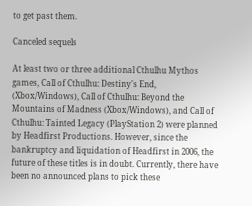to get past them.

Canceled sequels

At least two or three additional Cthulhu Mythos games, Call of Cthulhu: Destiny's End, (Xbox/Windows), Call of Cthulhu: Beyond the Mountains of Madness (Xbox/Windows), and Call of Cthulhu: Tainted Legacy (PlayStation 2) were planned by Headfirst Productions. However, since the bankruptcy and liquidation of Headfirst in 2006, the future of these titles is in doubt. Currently, there have been no announced plans to pick these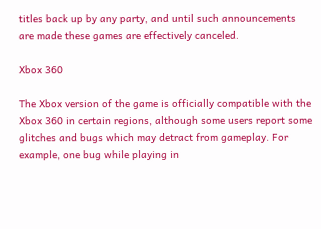titles back up by any party, and until such announcements are made these games are effectively canceled.

Xbox 360

The Xbox version of the game is officially compatible with the Xbox 360 in certain regions, although some users report some glitches and bugs which may detract from gameplay. For example, one bug while playing in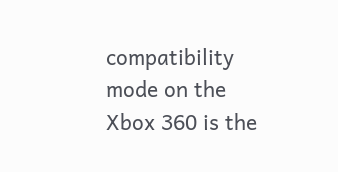compatibility mode on the Xbox 360 is the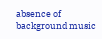absence of background music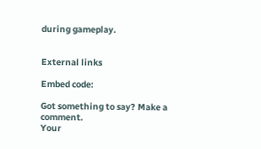during gameplay.


External links

Embed code:

Got something to say? Make a comment.
Your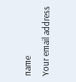name
Your email address